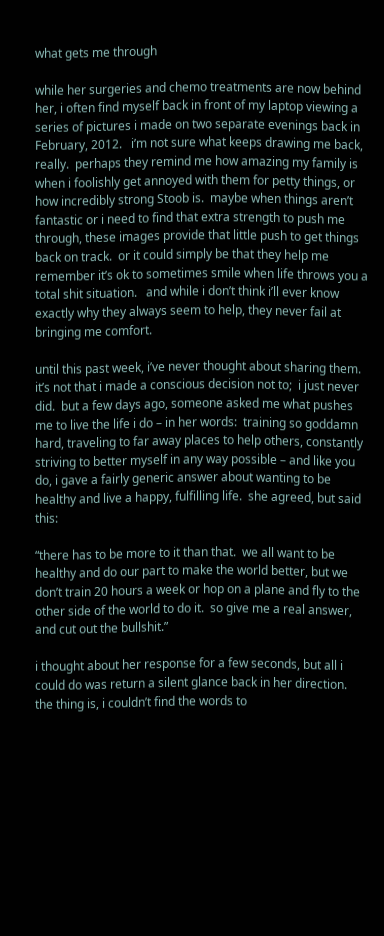what gets me through

while her surgeries and chemo treatments are now behind her, i often find myself back in front of my laptop viewing a series of pictures i made on two separate evenings back in February, 2012.   i’m not sure what keeps drawing me back, really.  perhaps they remind me how amazing my family is when i foolishly get annoyed with them for petty things, or how incredibly strong Stoob is.  maybe when things aren’t fantastic or i need to find that extra strength to push me through, these images provide that little push to get things back on track.  or it could simply be that they help me remember it’s ok to sometimes smile when life throws you a total shit situation.   and while i don’t think i’ll ever know exactly why they always seem to help, they never fail at bringing me comfort.

until this past week, i’ve never thought about sharing them.  it’s not that i made a conscious decision not to;  i just never did.  but a few days ago, someone asked me what pushes me to live the life i do – in her words:  training so goddamn hard, traveling to far away places to help others, constantly striving to better myself in any way possible – and like you do, i gave a fairly generic answer about wanting to be healthy and live a happy, fulfilling life.  she agreed, but said this:

“there has to be more to it than that.  we all want to be healthy and do our part to make the world better, but we don’t train 20 hours a week or hop on a plane and fly to the other side of the world to do it.  so give me a real answer, and cut out the bullshit.”

i thought about her response for a few seconds, but all i could do was return a silent glance back in her direction.  the thing is, i couldn’t find the words to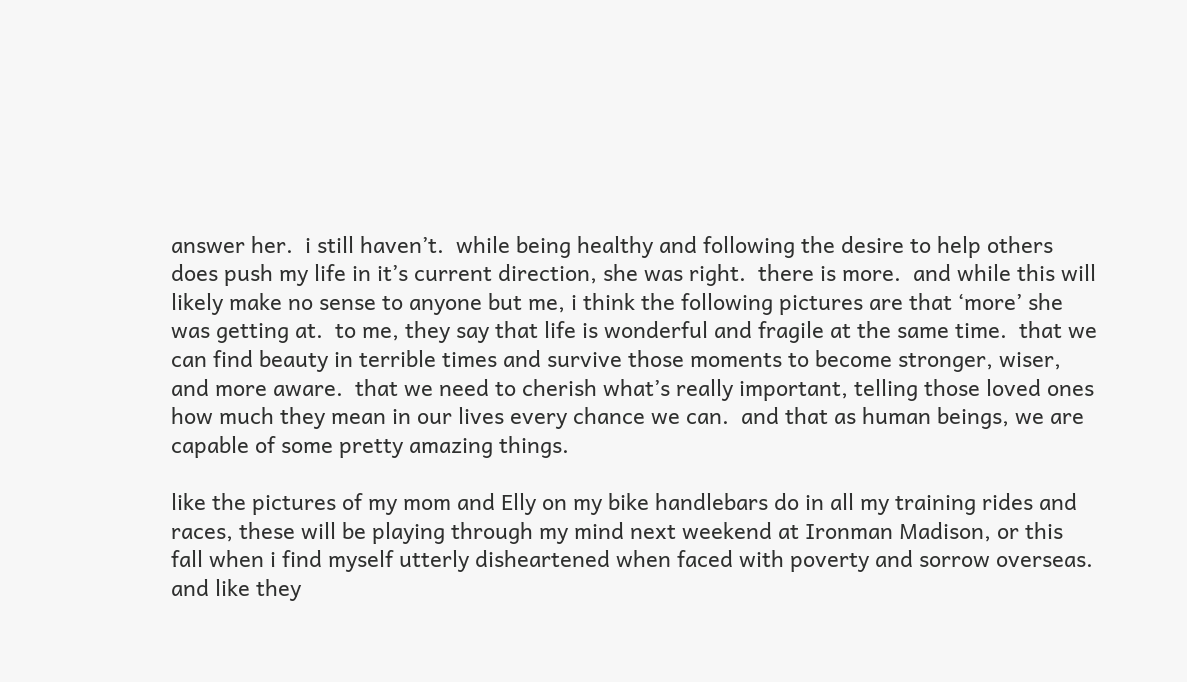answer her.  i still haven’t.  while being healthy and following the desire to help others does push my life in it’s current direction, she was right.  there is more.  and while this will likely make no sense to anyone but me, i think the following pictures are that ‘more’ she was getting at.  to me, they say that life is wonderful and fragile at the same time.  that we can find beauty in terrible times and survive those moments to become stronger, wiser, and more aware.  that we need to cherish what’s really important, telling those loved ones how much they mean in our lives every chance we can.  and that as human beings, we are capable of some pretty amazing things.

like the pictures of my mom and Elly on my bike handlebars do in all my training rides and races, these will be playing through my mind next weekend at Ironman Madison, or this fall when i find myself utterly disheartened when faced with poverty and sorrow overseas.  and like they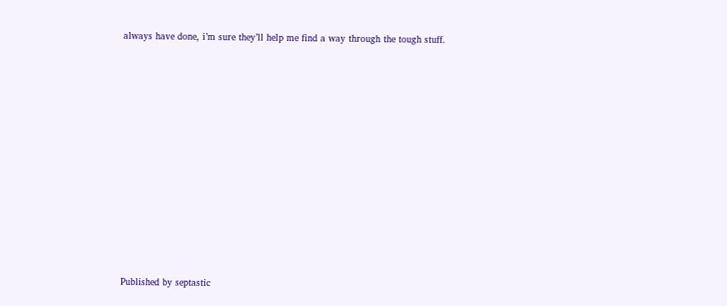always have done, i’m sure they’ll help me find a way through the tough stuff.














Published by septastic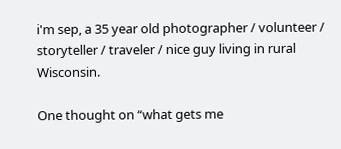i'm sep, a 35 year old photographer / volunteer / storyteller / traveler / nice guy living in rural Wisconsin.

One thought on “what gets me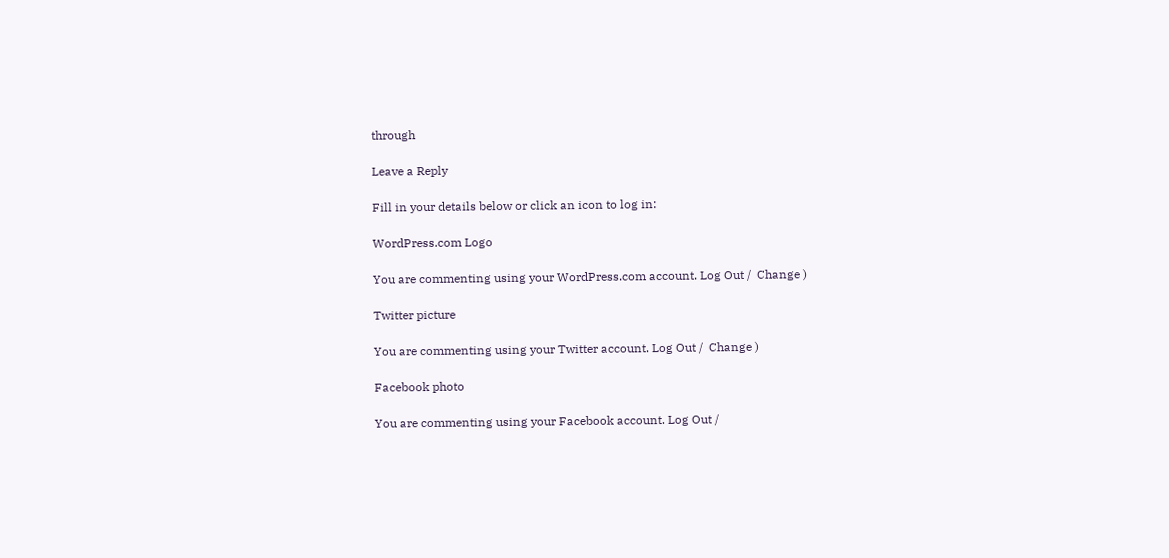through

Leave a Reply

Fill in your details below or click an icon to log in:

WordPress.com Logo

You are commenting using your WordPress.com account. Log Out /  Change )

Twitter picture

You are commenting using your Twitter account. Log Out /  Change )

Facebook photo

You are commenting using your Facebook account. Log Out /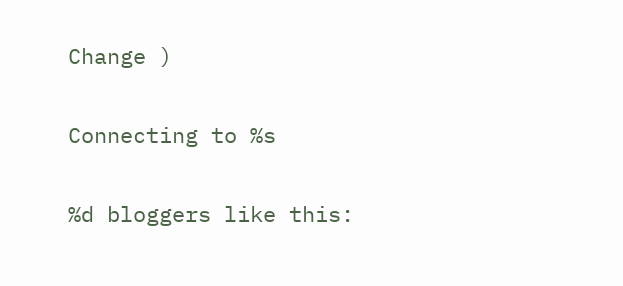Change )

Connecting to %s

%d bloggers like this: